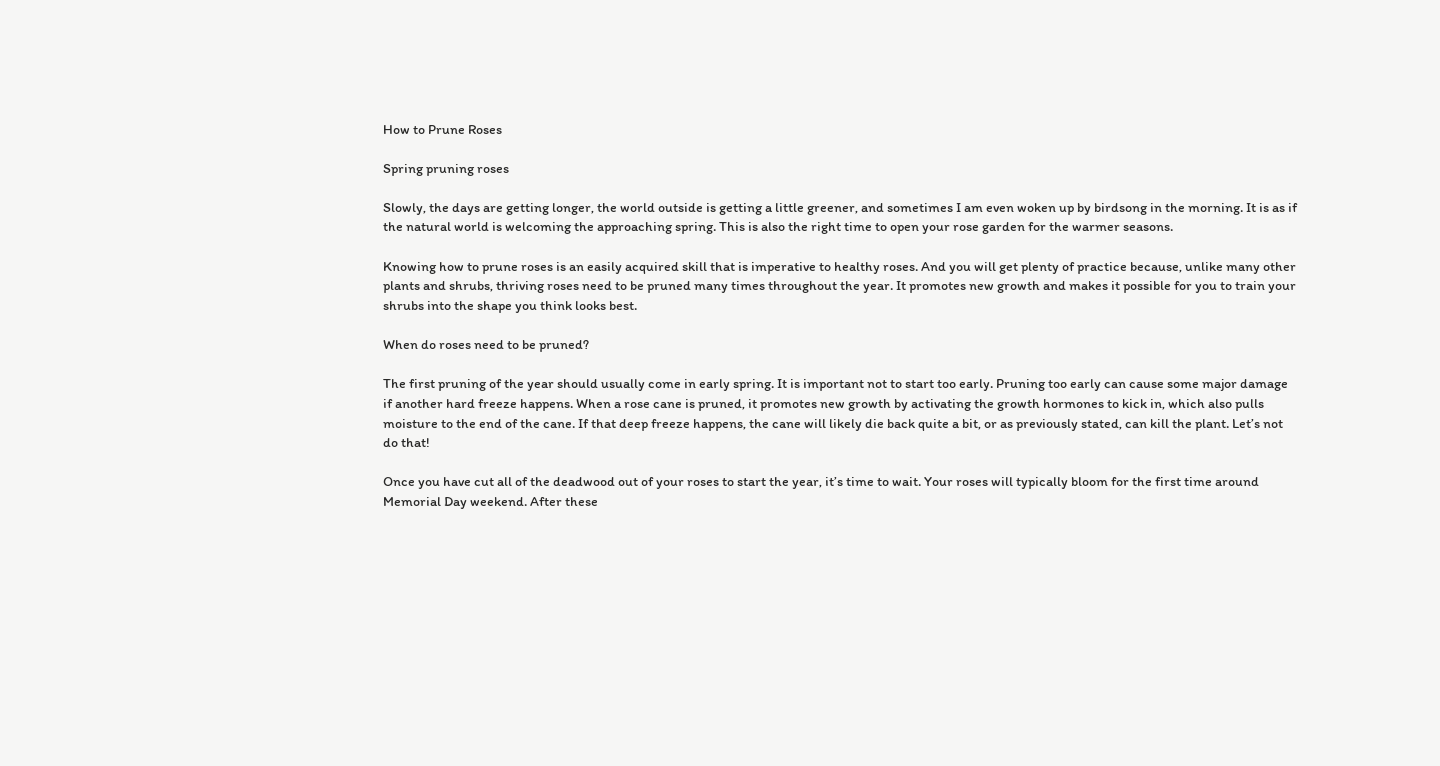How to Prune Roses

Spring pruning roses

Slowly, the days are getting longer, the world outside is getting a little greener, and sometimes I am even woken up by birdsong in the morning. It is as if the natural world is welcoming the approaching spring. This is also the right time to open your rose garden for the warmer seasons.

Knowing how to prune roses is an easily acquired skill that is imperative to healthy roses. And you will get plenty of practice because, unlike many other plants and shrubs, thriving roses need to be pruned many times throughout the year. It promotes new growth and makes it possible for you to train your shrubs into the shape you think looks best.

When do roses need to be pruned?

The first pruning of the year should usually come in early spring. It is important not to start too early. Pruning too early can cause some major damage if another hard freeze happens. When a rose cane is pruned, it promotes new growth by activating the growth hormones to kick in, which also pulls moisture to the end of the cane. If that deep freeze happens, the cane will likely die back quite a bit, or as previously stated, can kill the plant. Let’s not do that!

Once you have cut all of the deadwood out of your roses to start the year, it’s time to wait. Your roses will typically bloom for the first time around Memorial Day weekend. After these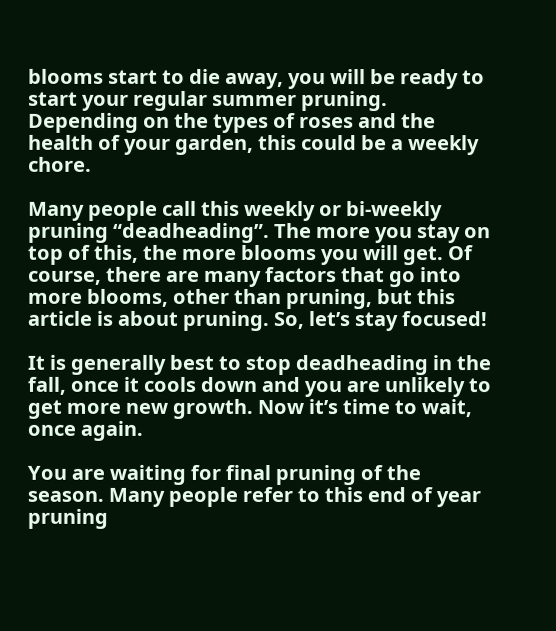blooms start to die away, you will be ready to start your regular summer pruning. Depending on the types of roses and the health of your garden, this could be a weekly chore.

Many people call this weekly or bi-weekly pruning “deadheading”. The more you stay on top of this, the more blooms you will get. Of course, there are many factors that go into more blooms, other than pruning, but this article is about pruning. So, let’s stay focused!

It is generally best to stop deadheading in the fall, once it cools down and you are unlikely to get more new growth. Now it’s time to wait, once again.

You are waiting for final pruning of the season. Many people refer to this end of year pruning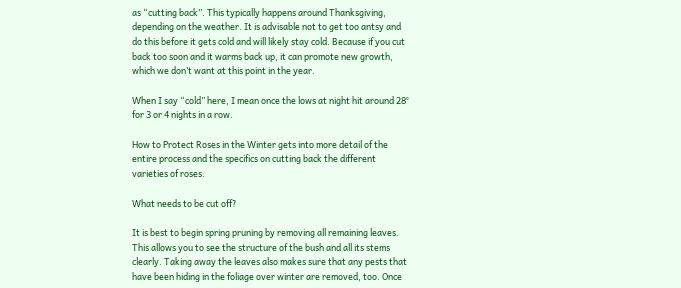as “cutting back”. This typically happens around Thanksgiving, depending on the weather. It is advisable not to get too antsy and do this before it gets cold and will likely stay cold. Because if you cut back too soon and it warms back up, it can promote new growth, which we don’t want at this point in the year.

When I say “cold” here, I mean once the lows at night hit around 28° for 3 or 4 nights in a row.

How to Protect Roses in the Winter gets into more detail of the entire process and the specifics on cutting back the different varieties of roses.

What needs to be cut off?

It is best to begin spring pruning by removing all remaining leaves. This allows you to see the structure of the bush and all its stems clearly. Taking away the leaves also makes sure that any pests that have been hiding in the foliage over winter are removed, too. Once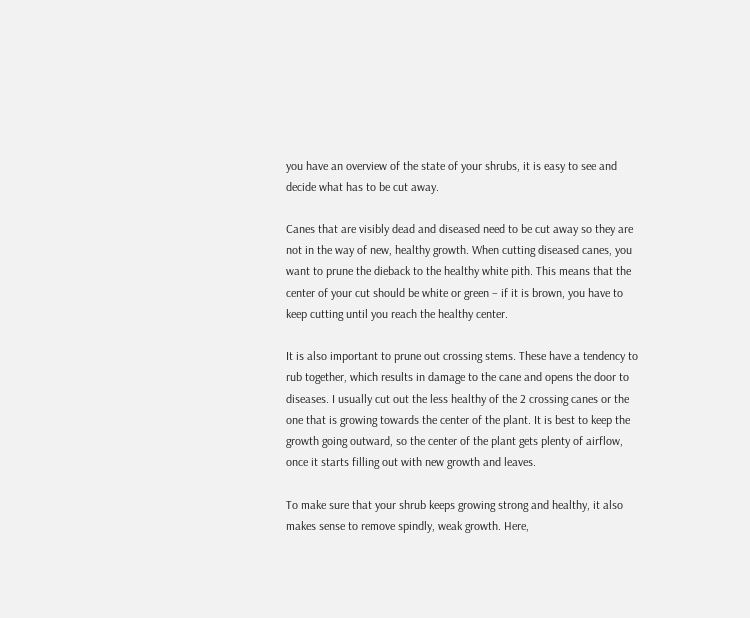you have an overview of the state of your shrubs, it is easy to see and decide what has to be cut away.

Canes that are visibly dead and diseased need to be cut away so they are not in the way of new, healthy growth. When cutting diseased canes, you want to prune the dieback to the healthy white pith. This means that the center of your cut should be white or green – if it is brown, you have to keep cutting until you reach the healthy center.

It is also important to prune out crossing stems. These have a tendency to rub together, which results in damage to the cane and opens the door to diseases. I usually cut out the less healthy of the 2 crossing canes or the one that is growing towards the center of the plant. It is best to keep the growth going outward, so the center of the plant gets plenty of airflow, once it starts filling out with new growth and leaves.

To make sure that your shrub keeps growing strong and healthy, it also makes sense to remove spindly, weak growth. Here,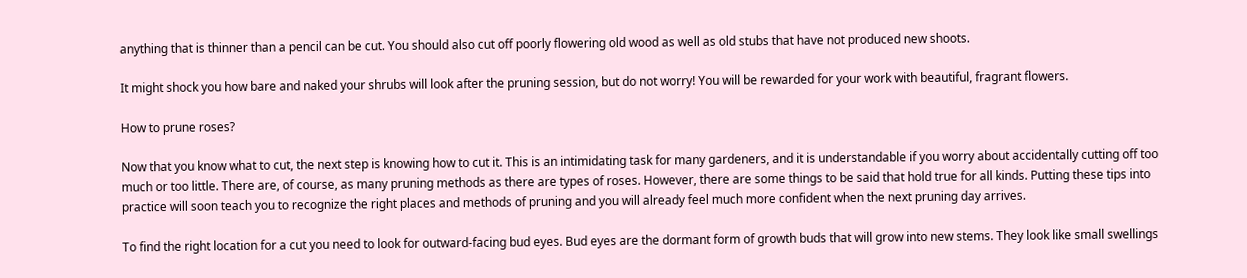anything that is thinner than a pencil can be cut. You should also cut off poorly flowering old wood as well as old stubs that have not produced new shoots.

It might shock you how bare and naked your shrubs will look after the pruning session, but do not worry! You will be rewarded for your work with beautiful, fragrant flowers.

How to prune roses?

Now that you know what to cut, the next step is knowing how to cut it. This is an intimidating task for many gardeners, and it is understandable if you worry about accidentally cutting off too much or too little. There are, of course, as many pruning methods as there are types of roses. However, there are some things to be said that hold true for all kinds. Putting these tips into practice will soon teach you to recognize the right places and methods of pruning and you will already feel much more confident when the next pruning day arrives.

To find the right location for a cut you need to look for outward-facing bud eyes. Bud eyes are the dormant form of growth buds that will grow into new stems. They look like small swellings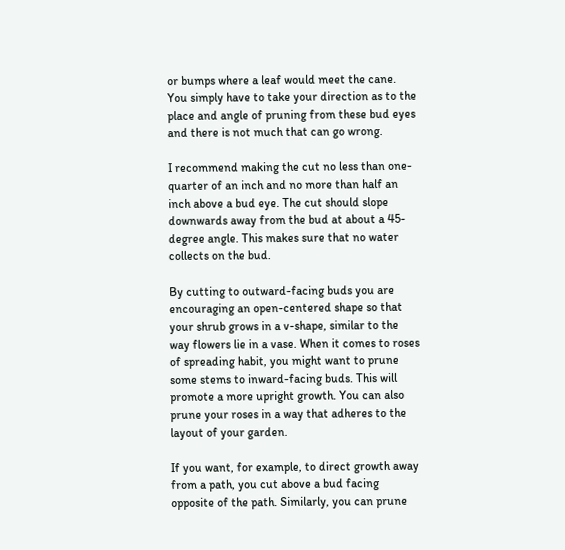or bumps where a leaf would meet the cane. You simply have to take your direction as to the place and angle of pruning from these bud eyes and there is not much that can go wrong.

I recommend making the cut no less than one-quarter of an inch and no more than half an inch above a bud eye. The cut should slope downwards away from the bud at about a 45-degree angle. This makes sure that no water collects on the bud.

By cutting to outward-facing buds you are encouraging an open-centered shape so that your shrub grows in a v-shape, similar to the way flowers lie in a vase. When it comes to roses of spreading habit, you might want to prune some stems to inward-facing buds. This will promote a more upright growth. You can also prune your roses in a way that adheres to the layout of your garden.

If you want, for example, to direct growth away from a path, you cut above a bud facing opposite of the path. Similarly, you can prune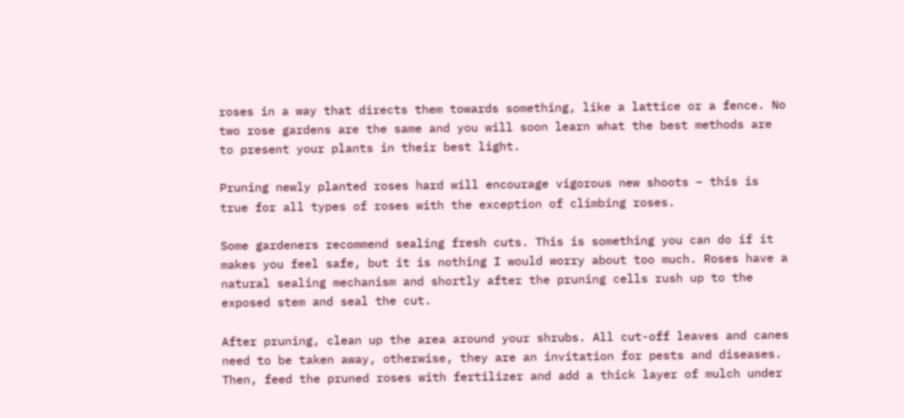roses in a way that directs them towards something, like a lattice or a fence. No two rose gardens are the same and you will soon learn what the best methods are to present your plants in their best light.

Pruning newly planted roses hard will encourage vigorous new shoots – this is true for all types of roses with the exception of climbing roses.

Some gardeners recommend sealing fresh cuts. This is something you can do if it makes you feel safe, but it is nothing I would worry about too much. Roses have a natural sealing mechanism and shortly after the pruning cells rush up to the exposed stem and seal the cut.

After pruning, clean up the area around your shrubs. All cut-off leaves and canes need to be taken away, otherwise, they are an invitation for pests and diseases. Then, feed the pruned roses with fertilizer and add a thick layer of mulch under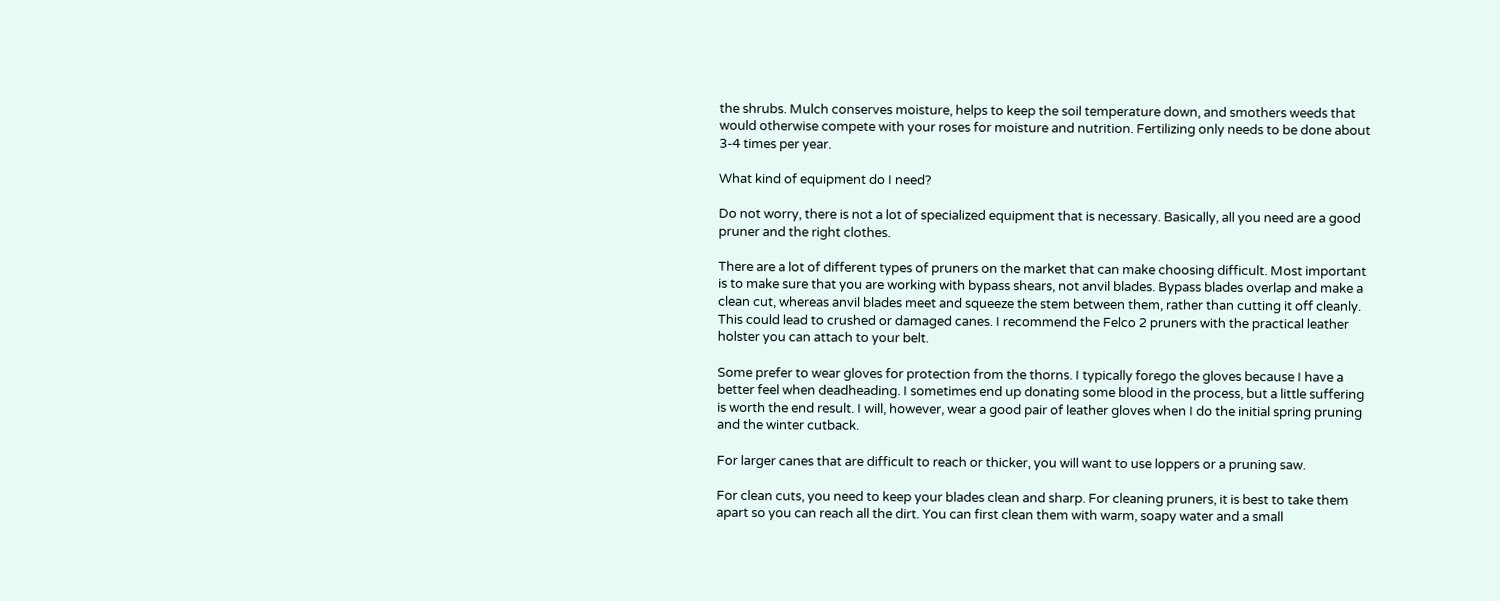the shrubs. Mulch conserves moisture, helps to keep the soil temperature down, and smothers weeds that would otherwise compete with your roses for moisture and nutrition. Fertilizing only needs to be done about 3-4 times per year.

What kind of equipment do I need?

Do not worry, there is not a lot of specialized equipment that is necessary. Basically, all you need are a good pruner and the right clothes.

There are a lot of different types of pruners on the market that can make choosing difficult. Most important is to make sure that you are working with bypass shears, not anvil blades. Bypass blades overlap and make a clean cut, whereas anvil blades meet and squeeze the stem between them, rather than cutting it off cleanly. This could lead to crushed or damaged canes. I recommend the Felco 2 pruners with the practical leather holster you can attach to your belt.

Some prefer to wear gloves for protection from the thorns. I typically forego the gloves because I have a better feel when deadheading. I sometimes end up donating some blood in the process, but a little suffering is worth the end result. I will, however, wear a good pair of leather gloves when I do the initial spring pruning and the winter cutback.

For larger canes that are difficult to reach or thicker, you will want to use loppers or a pruning saw.

For clean cuts, you need to keep your blades clean and sharp. For cleaning pruners, it is best to take them apart so you can reach all the dirt. You can first clean them with warm, soapy water and a small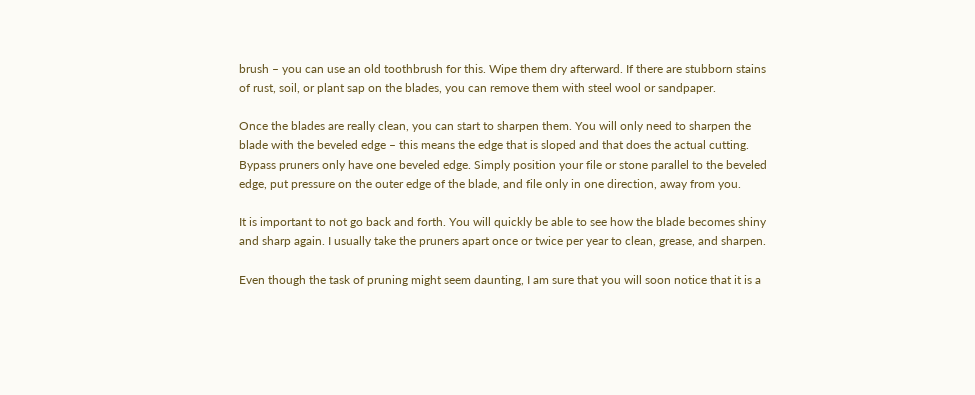brush – you can use an old toothbrush for this. Wipe them dry afterward. If there are stubborn stains of rust, soil, or plant sap on the blades, you can remove them with steel wool or sandpaper.

Once the blades are really clean, you can start to sharpen them. You will only need to sharpen the blade with the beveled edge – this means the edge that is sloped and that does the actual cutting. Bypass pruners only have one beveled edge. Simply position your file or stone parallel to the beveled edge, put pressure on the outer edge of the blade, and file only in one direction, away from you.

It is important to not go back and forth. You will quickly be able to see how the blade becomes shiny and sharp again. I usually take the pruners apart once or twice per year to clean, grease, and sharpen.

Even though the task of pruning might seem daunting, I am sure that you will soon notice that it is a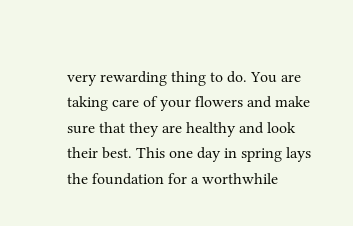very rewarding thing to do. You are taking care of your flowers and make sure that they are healthy and look their best. This one day in spring lays the foundation for a worthwhile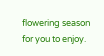flowering season for you to enjoy.